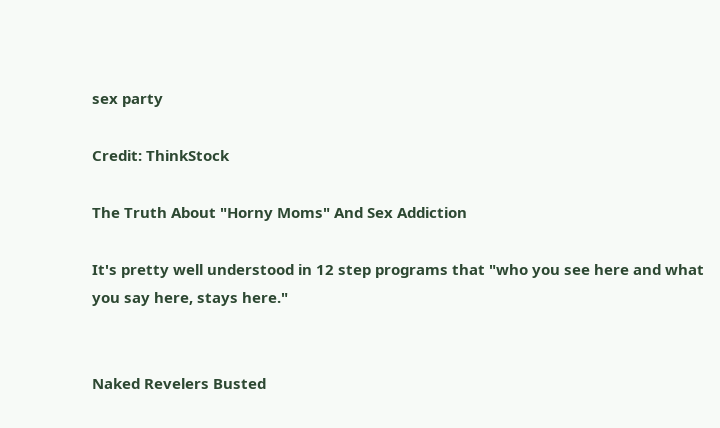sex party

Credit: ThinkStock

The Truth About "Horny Moms" And Sex Addiction

It's pretty well understood in 12 step programs that "who you see here and what you say here, stays here."


Naked Revelers Busted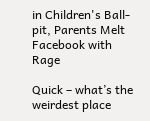in Children's Ball-pit, Parents Melt Facebook with Rage

Quick – what’s the weirdest place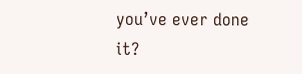you’ve ever done it?